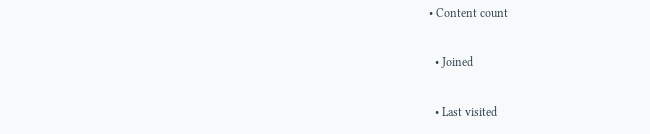• Content count

  • Joined

  • Last visited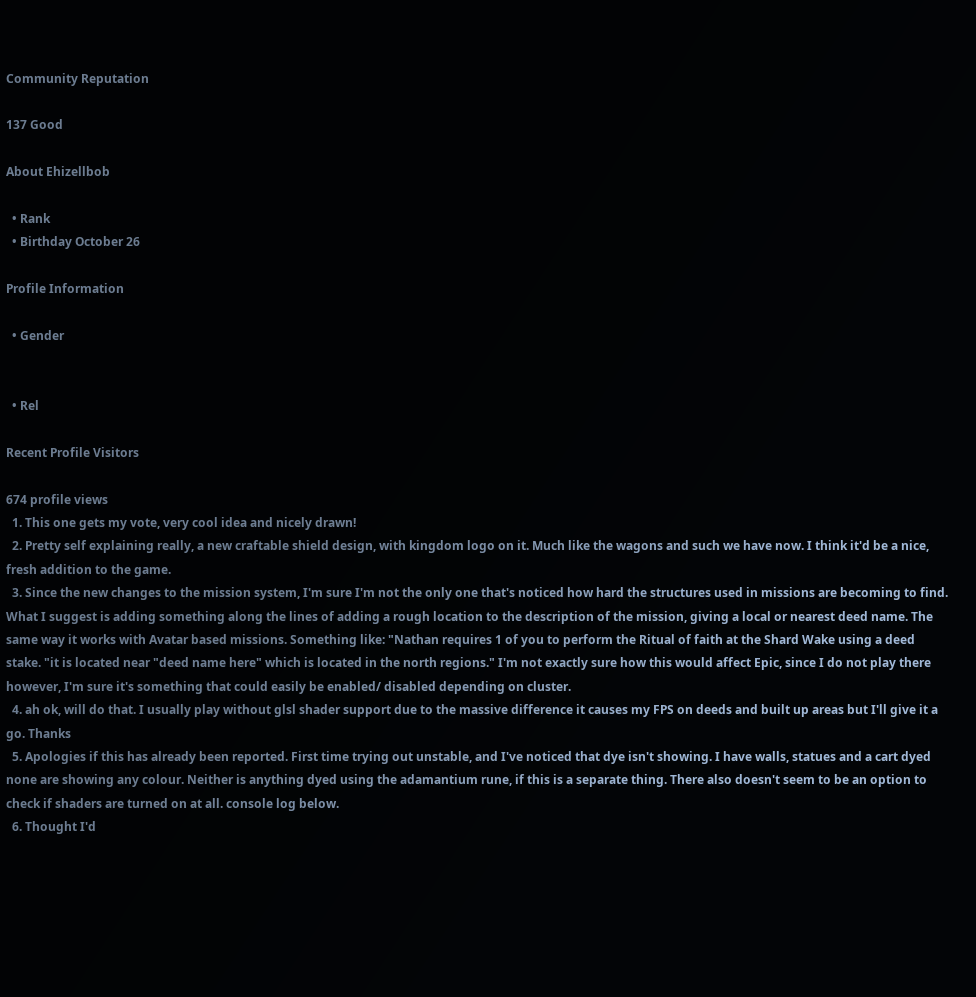Community Reputation

137 Good

About Ehizellbob

  • Rank
  • Birthday October 26

Profile Information

  • Gender


  • Rel

Recent Profile Visitors

674 profile views
  1. This one gets my vote, very cool idea and nicely drawn!
  2. Pretty self explaining really, a new craftable shield design, with kingdom logo on it. Much like the wagons and such we have now. I think it'd be a nice, fresh addition to the game.
  3. Since the new changes to the mission system, I'm sure I'm not the only one that's noticed how hard the structures used in missions are becoming to find. What I suggest is adding something along the lines of adding a rough location to the description of the mission, giving a local or nearest deed name. The same way it works with Avatar based missions. Something like: "Nathan requires 1 of you to perform the Ritual of faith at the Shard Wake using a deed stake. "it is located near "deed name here" which is located in the north regions." I'm not exactly sure how this would affect Epic, since I do not play there however, I'm sure it's something that could easily be enabled/ disabled depending on cluster.
  4. ah ok, will do that. I usually play without glsl shader support due to the massive difference it causes my FPS on deeds and built up areas but I'll give it a go. Thanks
  5. Apologies if this has already been reported. First time trying out unstable, and I've noticed that dye isn't showing. I have walls, statues and a cart dyed none are showing any colour. Neither is anything dyed using the adamantium rune, if this is a separate thing. There also doesn't seem to be an option to check if shaders are turned on at all. console log below.
  6. Thought I'd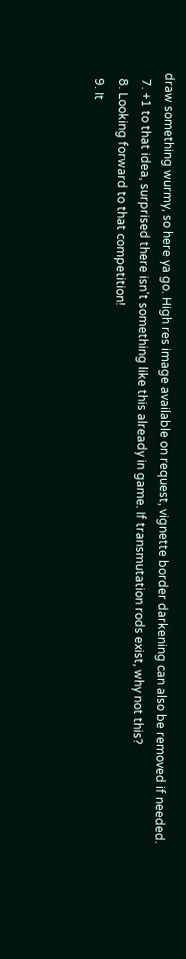draw something wurmy, so here ya go. High res image available on request, vignette border darkening can also be removed if needed.
  7. +1 to that idea, surprised there isn't something like this already in game. If transmutation rods exist, why not this?
  8. Looking forward to that competition!
  9. It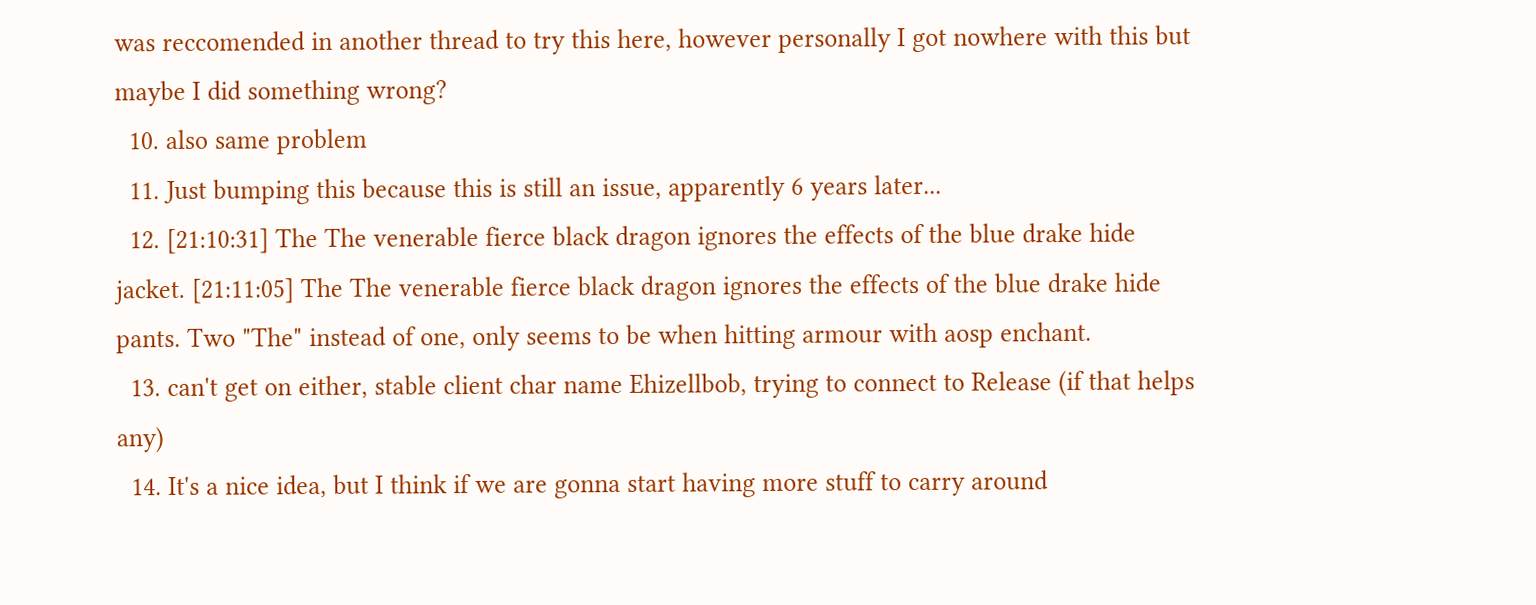was reccomended in another thread to try this here, however personally I got nowhere with this but maybe I did something wrong?
  10. also same problem
  11. Just bumping this because this is still an issue, apparently 6 years later...
  12. [21:10:31] The The venerable fierce black dragon ignores the effects of the blue drake hide jacket. [21:11:05] The The venerable fierce black dragon ignores the effects of the blue drake hide pants. Two "The" instead of one, only seems to be when hitting armour with aosp enchant.
  13. can't get on either, stable client char name Ehizellbob, trying to connect to Release (if that helps any)
  14. It's a nice idea, but I think if we are gonna start having more stuff to carry around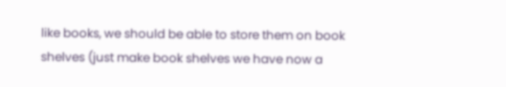like books, we should be able to store them on book shelves (just make book shelves we have now a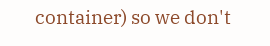container) so we don't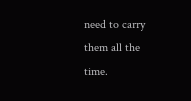need to carry them all the time.